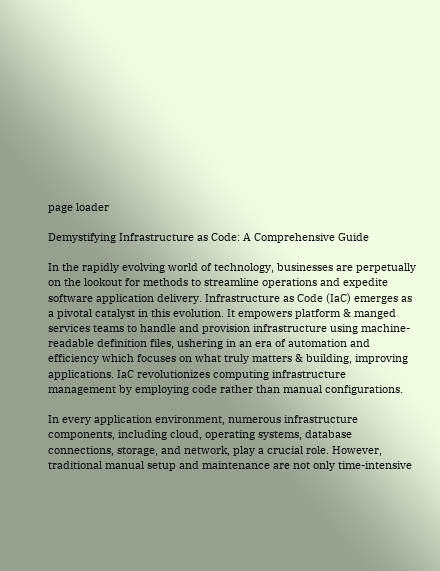page loader

Demystifying Infrastructure as Code: A Comprehensive Guide

In the rapidly evolving world of technology, businesses are perpetually on the lookout for methods to streamline operations and expedite software application delivery. Infrastructure as Code (IaC) emerges as a pivotal catalyst in this evolution. It empowers platform & manged services teams to handle and provision infrastructure using machine-readable definition files, ushering in an era of automation and efficiency which focuses on what truly matters & building, improving applications. IaC revolutionizes computing infrastructure management by employing code rather than manual configurations.

In every application environment, numerous infrastructure components, including cloud, operating systems, database connections, storage, and network, play a crucial role. However, traditional manual setup and maintenance are not only time-intensive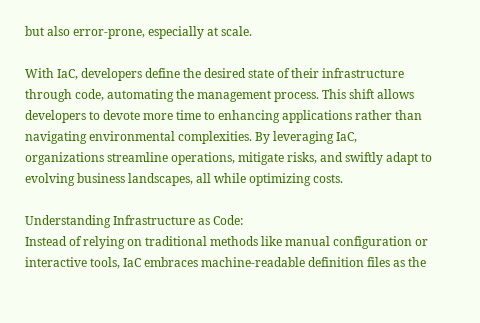but also error-prone, especially at scale.

With IaC, developers define the desired state of their infrastructure through code, automating the management process. This shift allows developers to devote more time to enhancing applications rather than navigating environmental complexities. By leveraging IaC, organizations streamline operations, mitigate risks, and swiftly adapt to evolving business landscapes, all while optimizing costs.

Understanding Infrastructure as Code:
Instead of relying on traditional methods like manual configuration or interactive tools, IaC embraces machine-readable definition files as the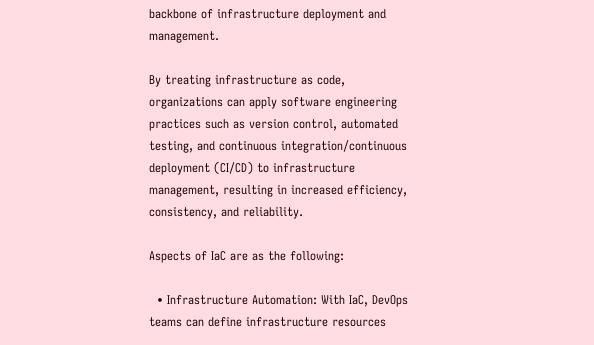backbone of infrastructure deployment and management.

By treating infrastructure as code, organizations can apply software engineering practices such as version control, automated testing, and continuous integration/continuous deployment (CI/CD) to infrastructure management, resulting in increased efficiency, consistency, and reliability.

Aspects of IaC are as the following:

  • Infrastructure Automation: With IaC, DevOps teams can define infrastructure resources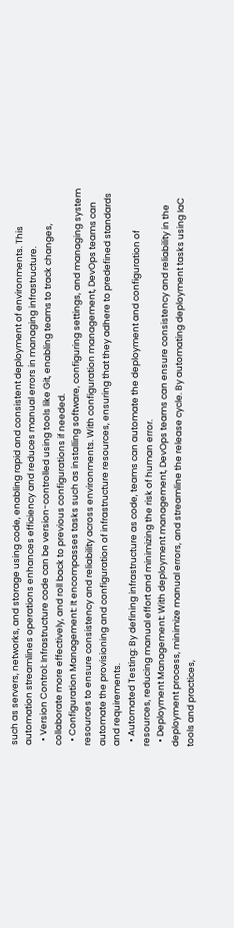such as servers, networks, and storage using code, enabling rapid and consistent deployment of environments. This automation streamlines operations enhances efficiency and reduces manual errors in managing infrastructure.
  • Version Control: Infrastructure code can be version-controlled using tools like Git, enabling teams to track changes, collaborate more effectively, and roll back to previous configurations if needed.
  • Configuration Management: It encompasses tasks such as installing software, configuring settings, and managing system resources to ensure consistency and reliability across environments. With configuration management, DevOps teams can automate the provisioning and configuration of infrastructure resources, ensuring that they adhere to predefined standards and requirements.
  • Automated Testing: By defining infrastructure as code, teams can automate the deployment and configuration of resources, reducing manual effort and minimizing the risk of human error.
  • Deployment Management: With deployment management, DevOps teams can ensure consistency and reliability in the deployment process, minimize manual errors, and streamline the release cycle. By automating deployment tasks using IaC tools and practices,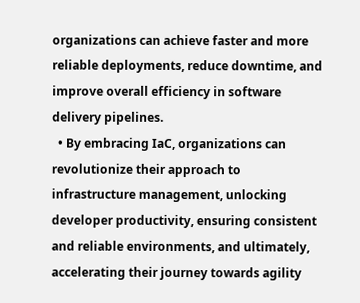organizations can achieve faster and more reliable deployments, reduce downtime, and improve overall efficiency in software delivery pipelines.
  • By embracing IaC, organizations can revolutionize their approach to infrastructure management, unlocking developer productivity, ensuring consistent and reliable environments, and ultimately, accelerating their journey towards agility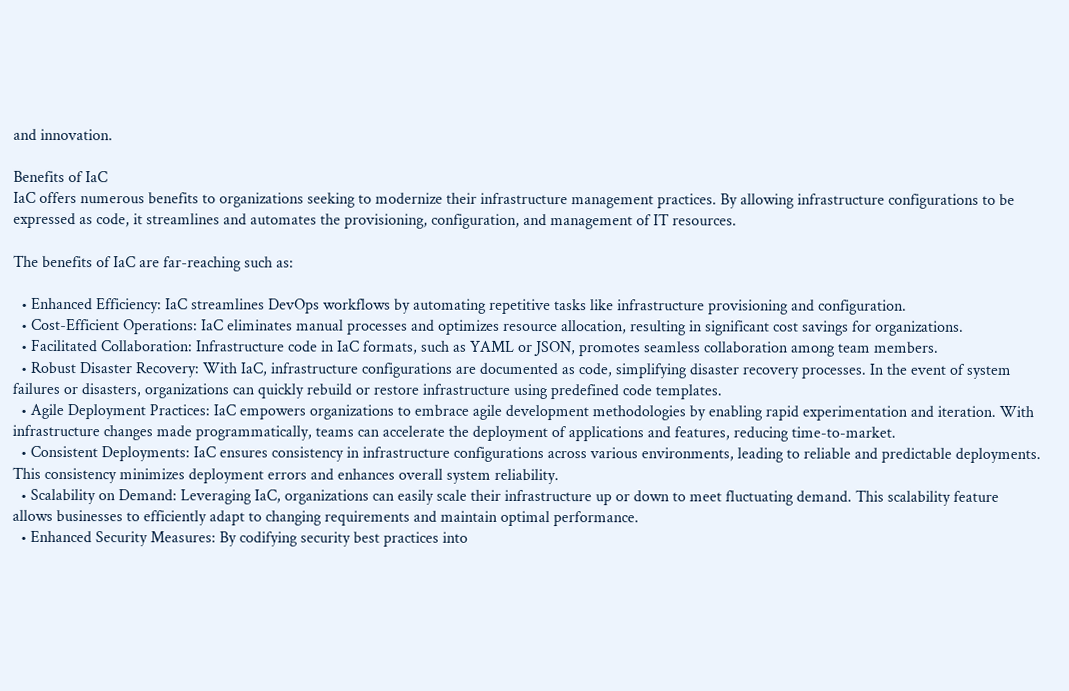and innovation.

Benefits of IaC
IaC offers numerous benefits to organizations seeking to modernize their infrastructure management practices. By allowing infrastructure configurations to be expressed as code, it streamlines and automates the provisioning, configuration, and management of IT resources.

The benefits of IaC are far-reaching such as:

  • Enhanced Efficiency: IaC streamlines DevOps workflows by automating repetitive tasks like infrastructure provisioning and configuration.
  • Cost-Efficient Operations: IaC eliminates manual processes and optimizes resource allocation, resulting in significant cost savings for organizations.
  • Facilitated Collaboration: Infrastructure code in IaC formats, such as YAML or JSON, promotes seamless collaboration among team members.
  • Robust Disaster Recovery: With IaC, infrastructure configurations are documented as code, simplifying disaster recovery processes. In the event of system failures or disasters, organizations can quickly rebuild or restore infrastructure using predefined code templates.
  • Agile Deployment Practices: IaC empowers organizations to embrace agile development methodologies by enabling rapid experimentation and iteration. With infrastructure changes made programmatically, teams can accelerate the deployment of applications and features, reducing time-to-market.
  • Consistent Deployments: IaC ensures consistency in infrastructure configurations across various environments, leading to reliable and predictable deployments. This consistency minimizes deployment errors and enhances overall system reliability.
  • Scalability on Demand: Leveraging IaC, organizations can easily scale their infrastructure up or down to meet fluctuating demand. This scalability feature allows businesses to efficiently adapt to changing requirements and maintain optimal performance.
  • Enhanced Security Measures: By codifying security best practices into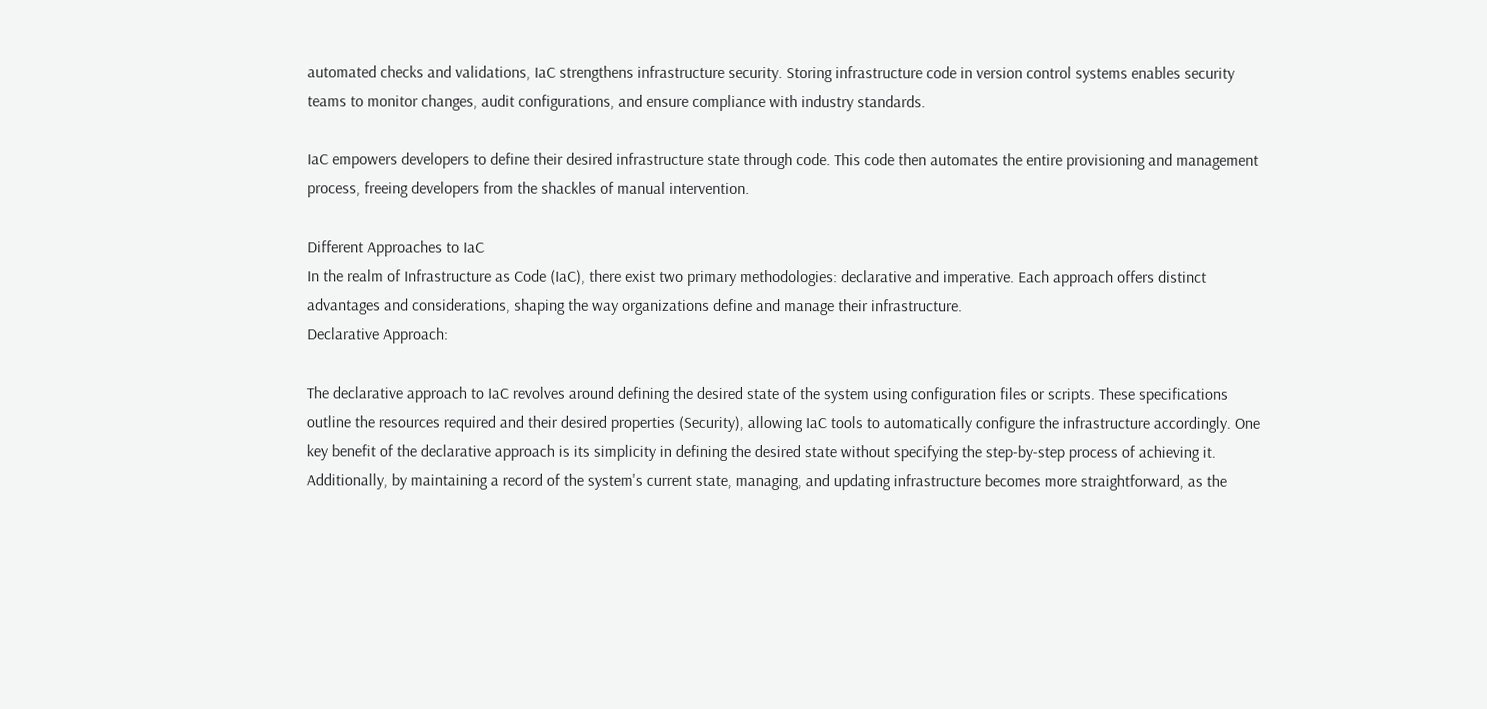automated checks and validations, IaC strengthens infrastructure security. Storing infrastructure code in version control systems enables security teams to monitor changes, audit configurations, and ensure compliance with industry standards.

IaC empowers developers to define their desired infrastructure state through code. This code then automates the entire provisioning and management process, freeing developers from the shackles of manual intervention.

Different Approaches to IaC
In the realm of Infrastructure as Code (IaC), there exist two primary methodologies: declarative and imperative. Each approach offers distinct advantages and considerations, shaping the way organizations define and manage their infrastructure.
Declarative Approach:

The declarative approach to IaC revolves around defining the desired state of the system using configuration files or scripts. These specifications outline the resources required and their desired properties (Security), allowing IaC tools to automatically configure the infrastructure accordingly. One key benefit of the declarative approach is its simplicity in defining the desired state without specifying the step-by-step process of achieving it. Additionally, by maintaining a record of the system's current state, managing, and updating infrastructure becomes more straightforward, as the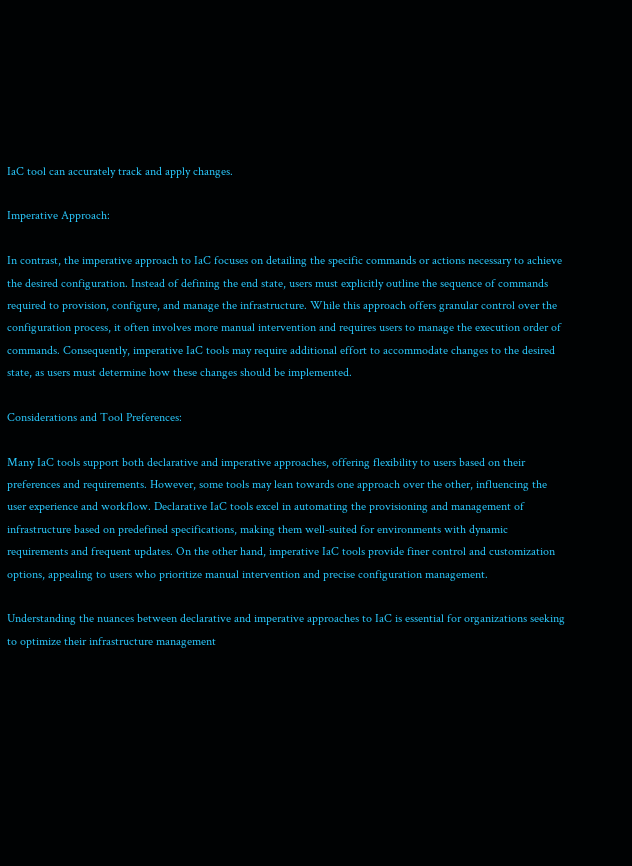IaC tool can accurately track and apply changes.

Imperative Approach:

In contrast, the imperative approach to IaC focuses on detailing the specific commands or actions necessary to achieve the desired configuration. Instead of defining the end state, users must explicitly outline the sequence of commands required to provision, configure, and manage the infrastructure. While this approach offers granular control over the configuration process, it often involves more manual intervention and requires users to manage the execution order of commands. Consequently, imperative IaC tools may require additional effort to accommodate changes to the desired state, as users must determine how these changes should be implemented.

Considerations and Tool Preferences:

Many IaC tools support both declarative and imperative approaches, offering flexibility to users based on their preferences and requirements. However, some tools may lean towards one approach over the other, influencing the user experience and workflow. Declarative IaC tools excel in automating the provisioning and management of infrastructure based on predefined specifications, making them well-suited for environments with dynamic requirements and frequent updates. On the other hand, imperative IaC tools provide finer control and customization options, appealing to users who prioritize manual intervention and precise configuration management.

Understanding the nuances between declarative and imperative approaches to IaC is essential for organizations seeking to optimize their infrastructure management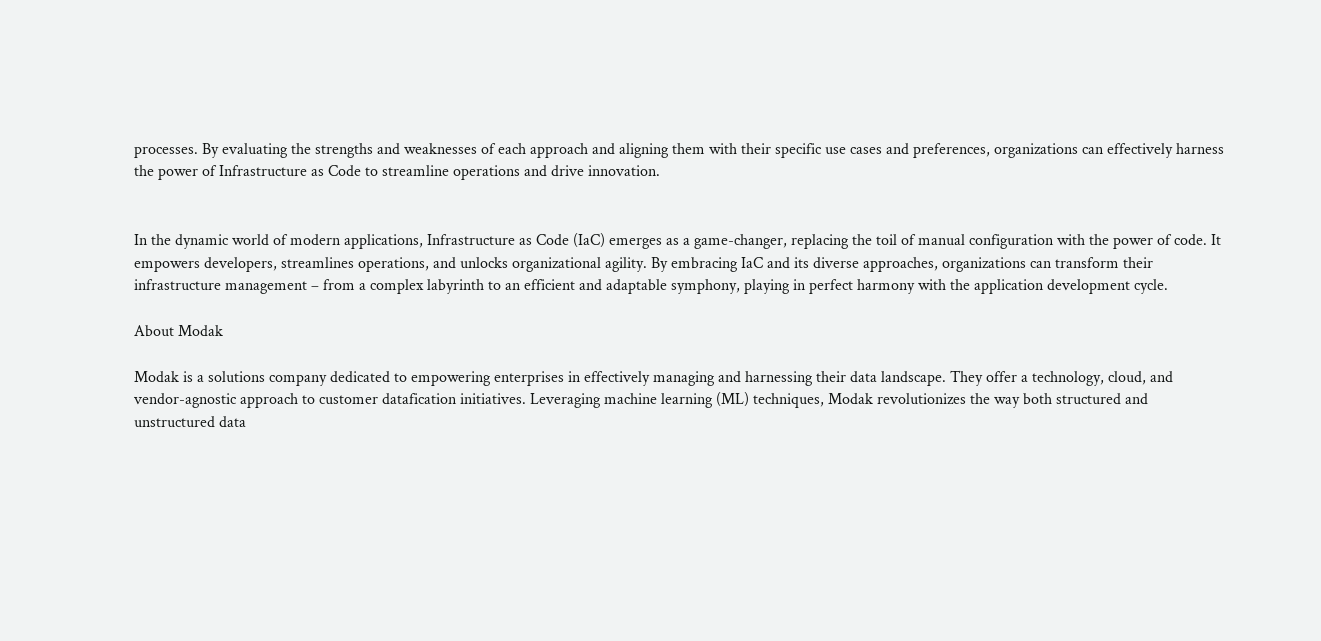processes. By evaluating the strengths and weaknesses of each approach and aligning them with their specific use cases and preferences, organizations can effectively harness the power of Infrastructure as Code to streamline operations and drive innovation.


In the dynamic world of modern applications, Infrastructure as Code (IaC) emerges as a game-changer, replacing the toil of manual configuration with the power of code. It empowers developers, streamlines operations, and unlocks organizational agility. By embracing IaC and its diverse approaches, organizations can transform their infrastructure management – from a complex labyrinth to an efficient and adaptable symphony, playing in perfect harmony with the application development cycle.

About Modak

Modak is a solutions company dedicated to empowering enterprises in effectively managing and harnessing their data landscape. They offer a technology, cloud, and vendor-agnostic approach to customer datafication initiatives. Leveraging machine learning (ML) techniques, Modak revolutionizes the way both structured and unstructured data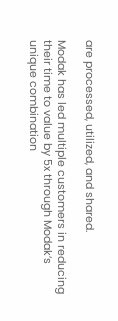are processed, utilized, and shared.

Modak has led multiple customers in reducing their time to value by 5x through Modak’s unique combination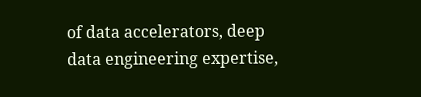of data accelerators, deep data engineering expertise,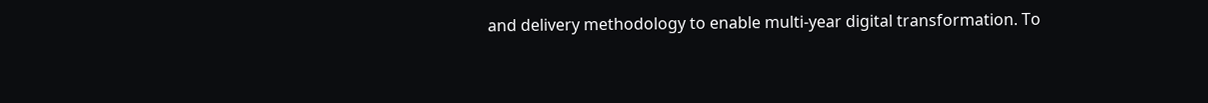and delivery methodology to enable multi-year digital transformation. To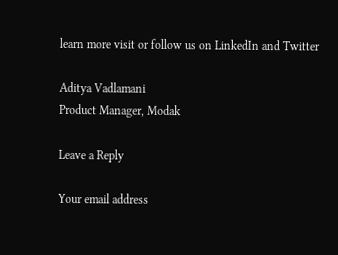learn more visit or follow us on LinkedIn and Twitter

Aditya Vadlamani
Product Manager, Modak

Leave a Reply

Your email address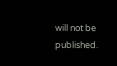will not be published.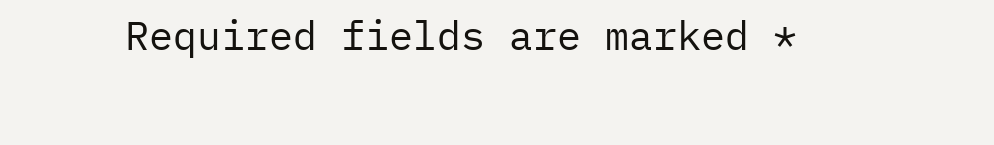Required fields are marked *